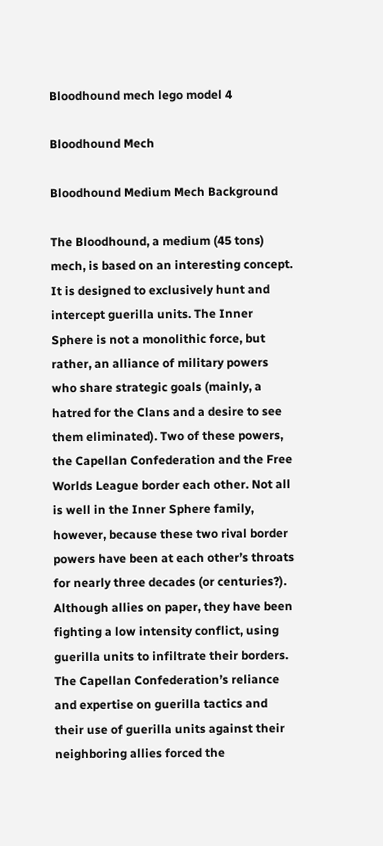Bloodhound mech lego model 4

Bloodhound Mech

Bloodhound Medium Mech Background

The Bloodhound, a medium (45 tons) mech, is based on an interesting concept. It is designed to exclusively hunt and intercept guerilla units. The Inner Sphere is not a monolithic force, but rather, an alliance of military powers who share strategic goals (mainly, a hatred for the Clans and a desire to see them eliminated). Two of these powers, the Capellan Confederation and the Free Worlds League border each other. Not all is well in the Inner Sphere family, however, because these two rival border powers have been at each other’s throats for nearly three decades (or centuries?). Although allies on paper, they have been fighting a low intensity conflict, using guerilla units to infiltrate their borders. The Capellan Confederation’s reliance and expertise on guerilla tactics and their use of guerilla units against their neighboring allies forced the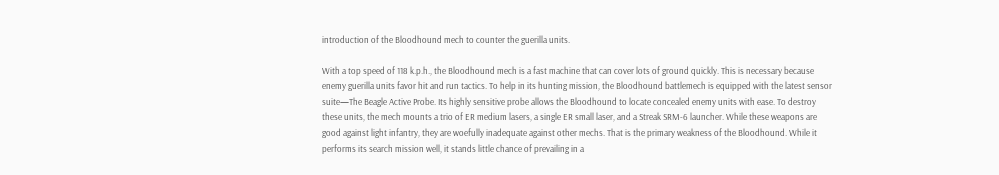introduction of the Bloodhound mech to counter the guerilla units.

With a top speed of 118 k.p.h., the Bloodhound mech is a fast machine that can cover lots of ground quickly. This is necessary because enemy guerilla units favor hit and run tactics. To help in its hunting mission, the Bloodhound battlemech is equipped with the latest sensor suite—The Beagle Active Probe. Its highly sensitive probe allows the Bloodhound to locate concealed enemy units with ease. To destroy these units, the mech mounts a trio of ER medium lasers, a single ER small laser, and a Streak SRM-6 launcher. While these weapons are good against light infantry, they are woefully inadequate against other mechs. That is the primary weakness of the Bloodhound. While it performs its search mission well, it stands little chance of prevailing in a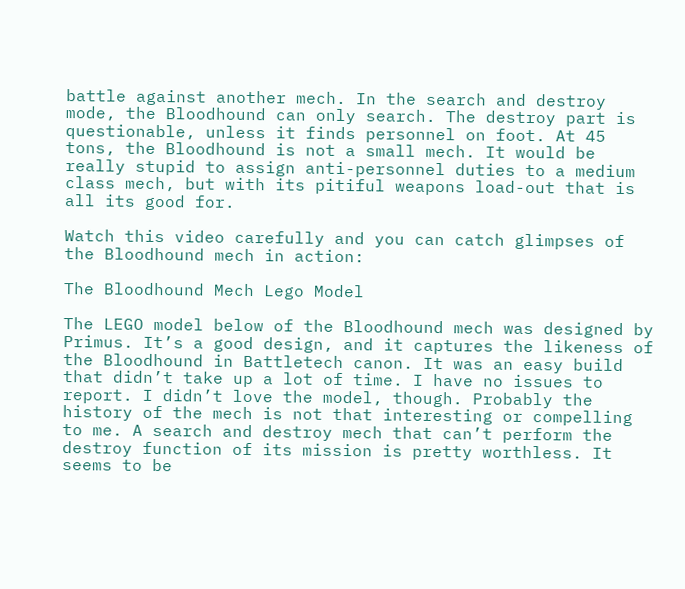battle against another mech. In the search and destroy mode, the Bloodhound can only search. The destroy part is questionable, unless it finds personnel on foot. At 45 tons, the Bloodhound is not a small mech. It would be really stupid to assign anti-personnel duties to a medium class mech, but with its pitiful weapons load-out that is all its good for.

Watch this video carefully and you can catch glimpses of the Bloodhound mech in action:

The Bloodhound Mech Lego Model

The LEGO model below of the Bloodhound mech was designed by Primus. It’s a good design, and it captures the likeness of the Bloodhound in Battletech canon. It was an easy build that didn’t take up a lot of time. I have no issues to report. I didn’t love the model, though. Probably the history of the mech is not that interesting or compelling to me. A search and destroy mech that can’t perform the destroy function of its mission is pretty worthless. It seems to be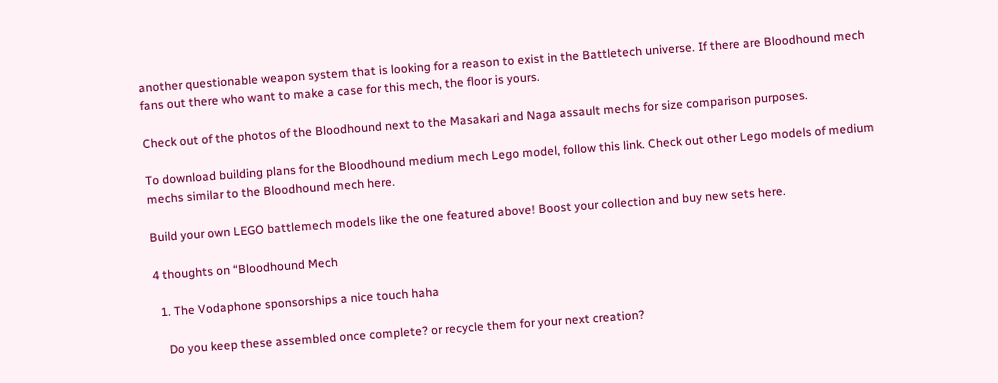another questionable weapon system that is looking for a reason to exist in the Battletech universe. If there are Bloodhound mech fans out there who want to make a case for this mech, the floor is yours.

Check out of the photos of the Bloodhound next to the Masakari and Naga assault mechs for size comparison purposes.

To download building plans for the Bloodhound medium mech Lego model, follow this link. Check out other Lego models of medium mechs similar to the Bloodhound mech here.

Build your own LEGO battlemech models like the one featured above! Boost your collection and buy new sets here.

4 thoughts on “Bloodhound Mech

  1. The Vodaphone sponsorships a nice touch haha

    Do you keep these assembled once complete? or recycle them for your next creation?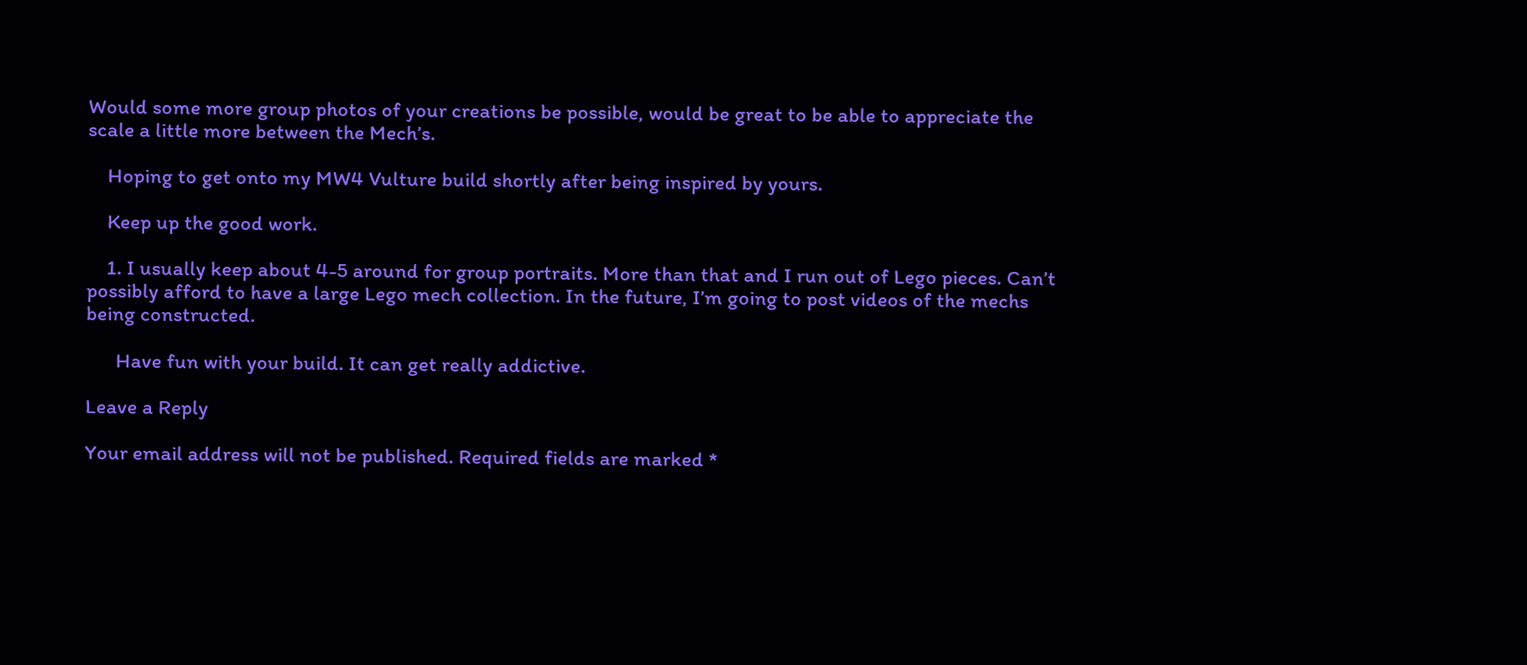Would some more group photos of your creations be possible, would be great to be able to appreciate the scale a little more between the Mech’s.

    Hoping to get onto my MW4 Vulture build shortly after being inspired by yours.

    Keep up the good work.

    1. I usually keep about 4-5 around for group portraits. More than that and I run out of Lego pieces. Can’t possibly afford to have a large Lego mech collection. In the future, I’m going to post videos of the mechs being constructed.

      Have fun with your build. It can get really addictive.

Leave a Reply

Your email address will not be published. Required fields are marked *